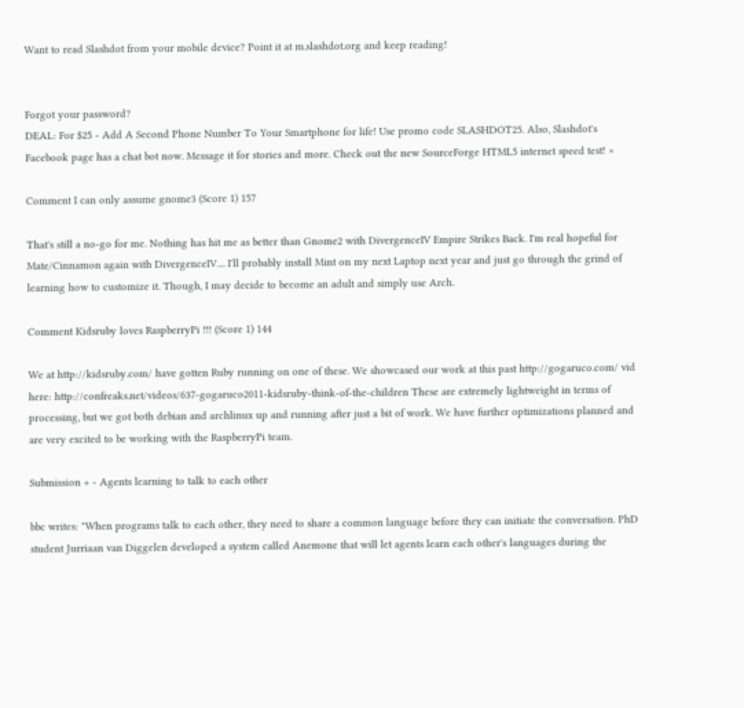Want to read Slashdot from your mobile device? Point it at m.slashdot.org and keep reading!


Forgot your password?
DEAL: For $25 - Add A Second Phone Number To Your Smartphone for life! Use promo code SLASHDOT25. Also, Slashdot's Facebook page has a chat bot now. Message it for stories and more. Check out the new SourceForge HTML5 internet speed test! ×

Comment I can only assume gnome3 (Score 1) 157

That's still a no-go for me. Nothing has hit me as better than Gnome2 with DivergenceIV Empire Strikes Back. I'm real hopeful for Mate/Cinnamon again with DivergenceIV.... I'll probably install Mint on my next Laptop next year and just go through the grind of learning how to customize it. Though, I may decide to become an adult and simply use Arch.

Comment Kidsruby loves RaspberryPi !!! (Score 1) 144

We at http://kidsruby.com/ have gotten Ruby running on one of these. We showcased our work at this past http://gogaruco.com/ vid here: http://confreaks.net/videos/637-gogaruco2011-kidsruby-think-of-the-children These are extremely lightweight in terms of processing, but we got both debian and archlinux up and running after just a bit of work. We have further optimizations planned and are very excited to be working with the RaspberryPi team.

Submission + - Agents learning to talk to each other

bbc writes: "When programs talk to each other, they need to share a common language before they can initiate the conversation. PhD student Jurriaan van Diggelen developed a system called Anemone that will let agents learn each other's languages during the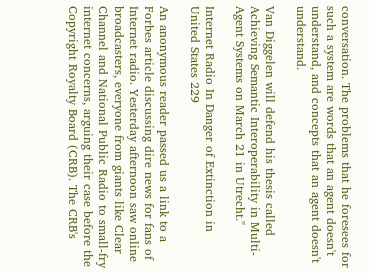conversation. The problems that he foresees for such a system are words that an agent doesn't understand, and concepts that an agent doesn't understand.

Van Diggelen will defend his thesis called Achieving Semantic Interoperability in Multi-Agent Systems on March 21 in Utrecht."

Internet Radio In Danger of Extinction in United States 229

An anonymous reader passed us a link to a Forbes article discussing dire news for fans of Internet radio. Yesterday afternoon saw online broadcasters, everyone from giants like Clear Channel and National Public Radio to small-fry internet concerns, arguing their case before the Copyright Royalty Board (CRB). The CRB's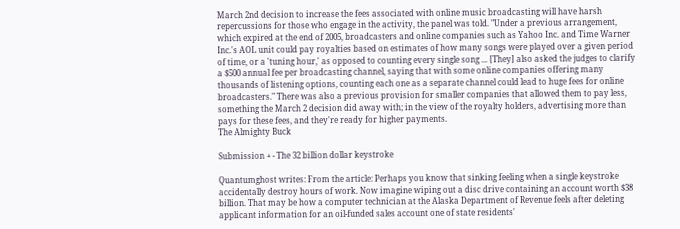March 2nd decision to increase the fees associated with online music broadcasting will have harsh repercussions for those who engage in the activity, the panel was told. "Under a previous arrangement, which expired at the end of 2005, broadcasters and online companies such as Yahoo Inc. and Time Warner Inc.'s AOL unit could pay royalties based on estimates of how many songs were played over a given period of time, or a 'tuning hour,' as opposed to counting every single song ... [They] also asked the judges to clarify a $500 annual fee per broadcasting channel, saying that with some online companies offering many thousands of listening options, counting each one as a separate channel could lead to huge fees for online broadcasters." There was also a previous provision for smaller companies that allowed them to pay less, something the March 2 decision did away with; in the view of the royalty holders, advertising more than pays for these fees, and they're ready for higher payments.
The Almighty Buck

Submission + - The 32 billion dollar keystroke

Quantumghost writes: From the article: Perhaps you know that sinking feeling when a single keystroke accidentally destroy hours of work. Now imagine wiping out a disc drive containing an account worth $38 billion. That may be how a computer technician at the Alaska Department of Revenue feels after deleting applicant information for an oil-funded sales account one of state residents'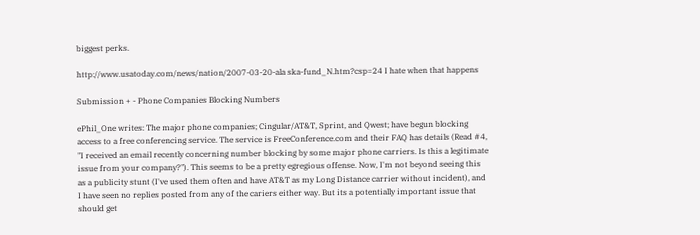biggest perks.

http://www.usatoday.com/news/nation/2007-03-20-ala ska-fund_N.htm?csp=24 I hate when that happens

Submission + - Phone Companies Blocking Numbers

ePhil_One writes: The major phone companies; Cingular/AT&T, Sprint, and Qwest; have begun blocking access to a free conferencing service. The service is FreeConference.com and their FAQ has details (Read #4, "I received an email recently concerning number blocking by some major phone carriers. Is this a legitimate issue from your company?"). This seems to be a pretty egregious offense. Now, I'm not beyond seeing this as a publicity stunt (I've used them often and have AT&T as my Long Distance carrier without incident), and I have seen no replies posted from any of the cariers either way. But its a potentially important issue that should get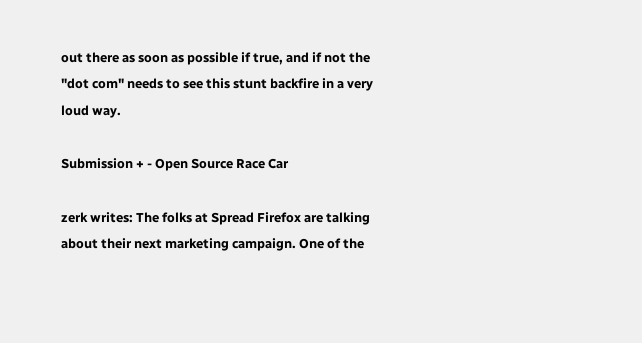out there as soon as possible if true, and if not the "dot com" needs to see this stunt backfire in a very loud way.

Submission + - Open Source Race Car

zerk writes: The folks at Spread Firefox are talking about their next marketing campaign. One of the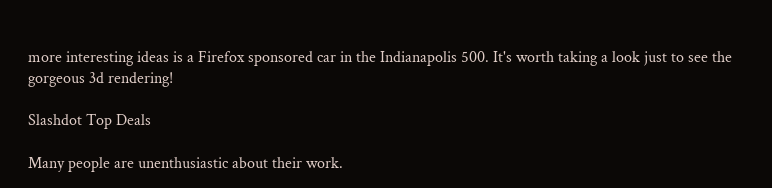more interesting ideas is a Firefox sponsored car in the Indianapolis 500. It's worth taking a look just to see the gorgeous 3d rendering!

Slashdot Top Deals

Many people are unenthusiastic about their work.